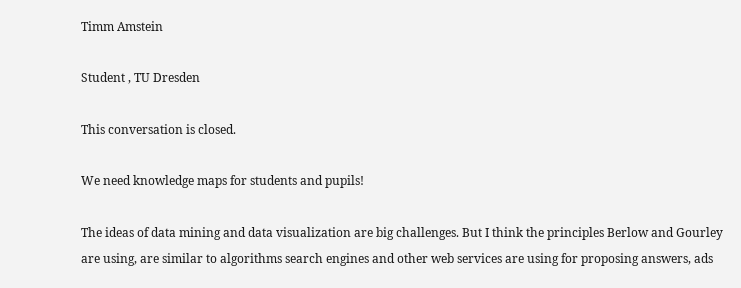Timm Amstein

Student , TU Dresden

This conversation is closed.

We need knowledge maps for students and pupils!

The ideas of data mining and data visualization are big challenges. But I think the principles Berlow and Gourley are using, are similar to algorithms search engines and other web services are using for proposing answers, ads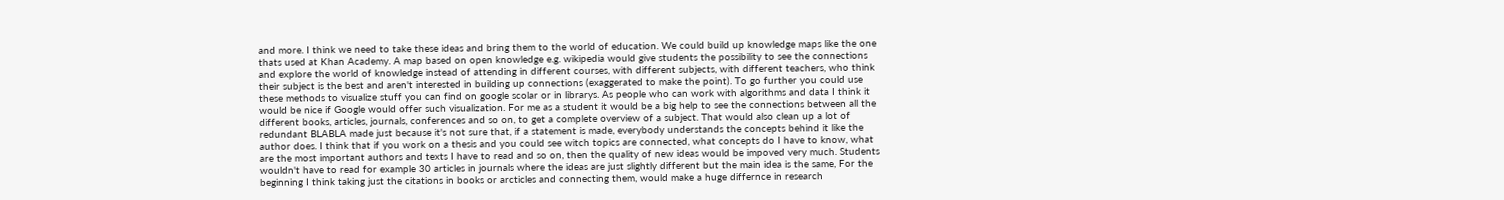and more. I think we need to take these ideas and bring them to the world of education. We could build up knowledge maps like the one thats used at Khan Academy. A map based on open knowledge e.g. wikipedia would give students the possibility to see the connections and explore the world of knowledge instead of attending in different courses, with different subjects, with different teachers, who think their subject is the best and aren't interested in building up connections (exaggerated to make the point). To go further you could use these methods to visualize stuff you can find on google scolar or in librarys. As people who can work with algorithms and data I think it would be nice if Google would offer such visualization. For me as a student it would be a big help to see the connections between all the different books, articles, journals, conferences and so on, to get a complete overview of a subject. That would also clean up a lot of redundant BLABLA made just because it's not sure that, if a statement is made, everybody understands the concepts behind it like the author does. I think that if you work on a thesis and you could see witch topics are connected, what concepts do I have to know, what are the most important authors and texts I have to read and so on, then the quality of new ideas would be impoved very much. Students wouldn't have to read for example 30 articles in journals where the ideas are just slightly different but the main idea is the same, For the beginning I think taking just the citations in books or arcticles and connecting them, would make a huge differnce in research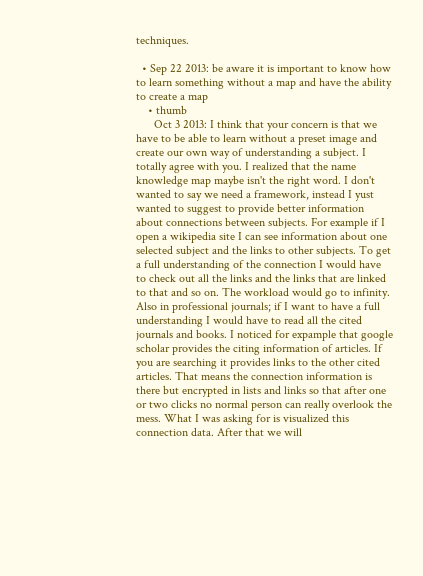techniques.

  • Sep 22 2013: be aware it is important to know how to learn something without a map and have the ability to create a map
    • thumb
      Oct 3 2013: I think that your concern is that we have to be able to learn without a preset image and create our own way of understanding a subject. I totally agree with you. I realized that the name knowledge map maybe isn't the right word. I don't wanted to say we need a framework, instead I yust wanted to suggest to provide better information about connections between subjects. For example if I open a wikipedia site I can see information about one selected subject and the links to other subjects. To get a full understanding of the connection I would have to check out all the links and the links that are linked to that and so on. The workload would go to infinity. Also in professional journals; if I want to have a full understanding I would have to read all the cited journals and books. I noticed for expample that google scholar provides the citing information of articles. If you are searching it provides links to the other cited articles. That means the connection information is there but encrypted in lists and links so that after one or two clicks no normal person can really overlook the mess. What I was asking for is visualized this connection data. After that we will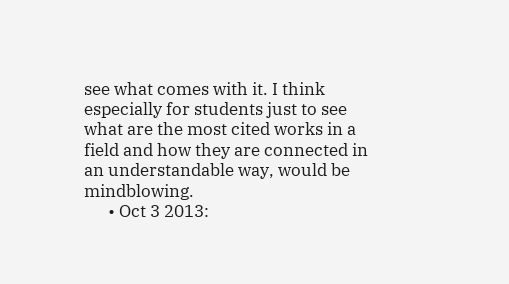see what comes with it. I think especially for students just to see what are the most cited works in a field and how they are connected in an understandable way, would be mindblowing.
      • Oct 3 2013: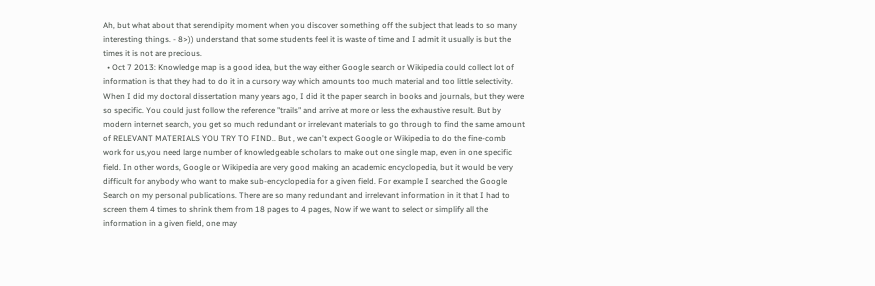Ah, but what about that serendipity moment when you discover something off the subject that leads to so many interesting things. - 8>)) understand that some students feel it is waste of time and I admit it usually is but the times it is not are precious.
  • Oct 7 2013: Knowledge map is a good idea, but the way either Google search or Wikipedia could collect lot of information is that they had to do it in a cursory way which amounts too much material and too little selectivity. When I did my doctoral dissertation many years ago, I did it the paper search in books and journals, but they were so specific. You could just follow the reference "trails" and arrive at more or less the exhaustive result. But by modern internet search, you get so much redundant or irrelevant materials to go through to find the same amount of RELEVANT MATERIALS YOU TRY TO FIND.. But , we can't expect Google or Wikipedia to do the fine-comb work for us,you need large number of knowledgeable scholars to make out one single map, even in one specific field. In other words, Google or Wikipedia are very good making an academic encyclopedia, but it would be very difficult for anybody who want to make sub-encyclopedia for a given field. For example I searched the Google Search on my personal publications. There are so many redundant and irrelevant information in it that I had to screen them 4 times to shrink them from 18 pages to 4 pages, Now if we want to select or simplify all the information in a given field, one may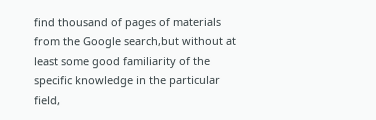find thousand of pages of materials from the Google search,but without at least some good familiarity of the specific knowledge in the particular field,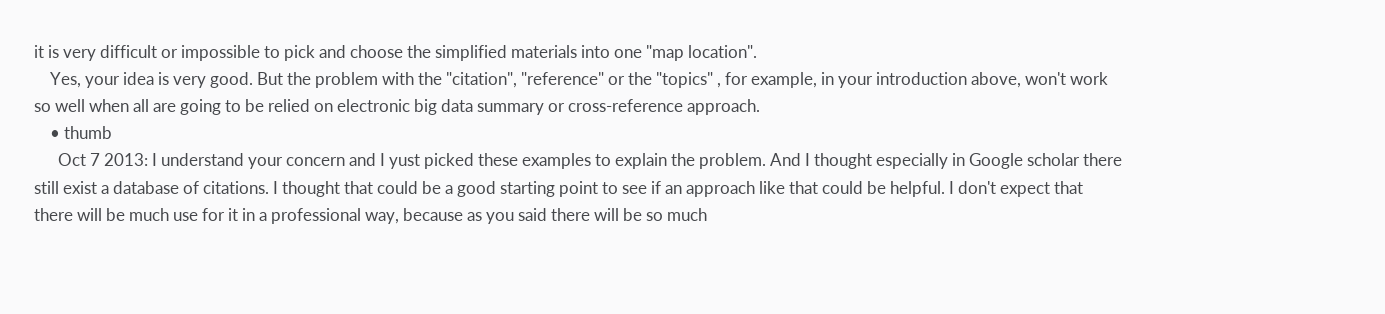it is very difficult or impossible to pick and choose the simplified materials into one "map location".
    Yes, your idea is very good. But the problem with the "citation", "reference" or the "topics" , for example, in your introduction above, won't work so well when all are going to be relied on electronic big data summary or cross-reference approach.
    • thumb
      Oct 7 2013: I understand your concern and I yust picked these examples to explain the problem. And I thought especially in Google scholar there still exist a database of citations. I thought that could be a good starting point to see if an approach like that could be helpful. I don't expect that there will be much use for it in a professional way, because as you said there will be so much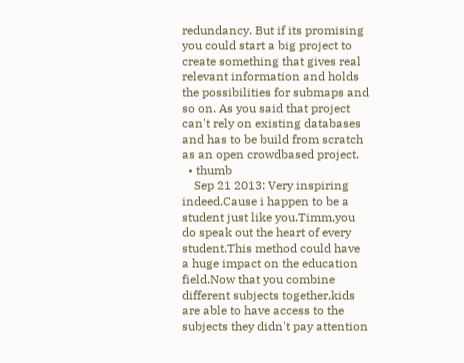redundancy. But if its promising you could start a big project to create something that gives real relevant information and holds the possibilities for submaps and so on. As you said that project can't rely on existing databases and has to be build from scratch as an open crowdbased project.
  • thumb
    Sep 21 2013: Very inspiring indeed.Cause i happen to be a student just like you.Timm,you do speak out the heart of every student.This method could have a huge impact on the education field.Now that you combine different subjects together,kids are able to have access to the subjects they didn't pay attention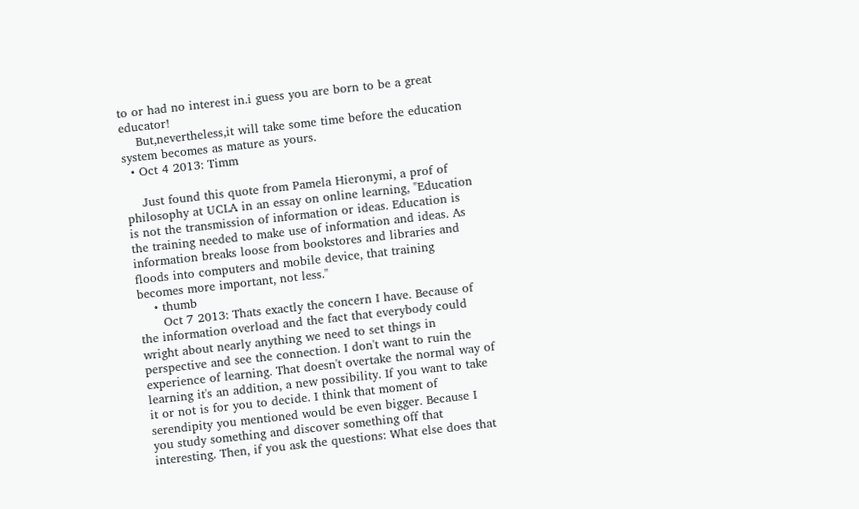to or had no interest in.i guess you are born to be a great educator!
    But,nevertheless,it will take some time before the education system becomes as mature as yours.
  • Oct 4 2013: Timm

    Just found this quote from Pamela Hieronymi, a prof of philosophy at UCLA in an essay on online learning, "Education is not the transmission of information or ideas. Education is the training needed to make use of information and ideas. As information breaks loose from bookstores and libraries and floods into computers and mobile device, that training becomes more important, not less."
    • thumb
      Oct 7 2013: Thats exactly the concern I have. Because of the information overload and the fact that everybody could wright about nearly anything we need to set things in perspective and see the connection. I don't want to ruin the experience of learning. That doesn't overtake the normal way of learning it's an addition, a new possibility. If you want to take it or not is for you to decide. I think that moment of serendipity you mentioned would be even bigger. Because I you study something and discover something off that interesting. Then, if you ask the questions: What else does that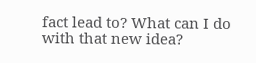fact lead to? What can I do with that new idea?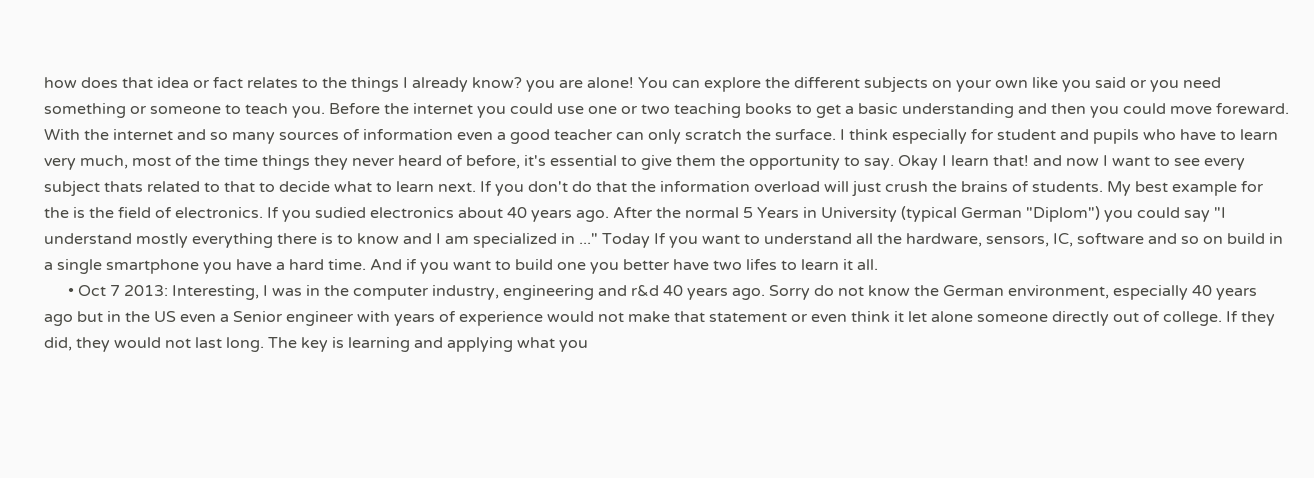how does that idea or fact relates to the things I already know? you are alone! You can explore the different subjects on your own like you said or you need something or someone to teach you. Before the internet you could use one or two teaching books to get a basic understanding and then you could move foreward. With the internet and so many sources of information even a good teacher can only scratch the surface. I think especially for student and pupils who have to learn very much, most of the time things they never heard of before, it's essential to give them the opportunity to say. Okay I learn that! and now I want to see every subject thats related to that to decide what to learn next. If you don't do that the information overload will just crush the brains of students. My best example for the is the field of electronics. If you sudied electronics about 40 years ago. After the normal 5 Years in University (typical German "Diplom") you could say "I understand mostly everything there is to know and I am specialized in ..." Today If you want to understand all the hardware, sensors, IC, software and so on build in a single smartphone you have a hard time. And if you want to build one you better have two lifes to learn it all.
      • Oct 7 2013: Interesting, I was in the computer industry, engineering and r&d 40 years ago. Sorry do not know the German environment, especially 40 years ago but in the US even a Senior engineer with years of experience would not make that statement or even think it let alone someone directly out of college. If they did, they would not last long. The key is learning and applying what you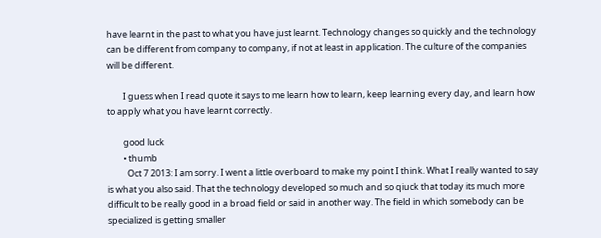have learnt in the past to what you have just learnt. Technology changes so quickly and the technology can be different from company to company, if not at least in application. The culture of the companies will be different.

        I guess when I read quote it says to me learn how to learn, keep learning every day, and learn how to apply what you have learnt correctly.

        good luck
        • thumb
          Oct 7 2013: I am sorry. I went a little overboard to make my point I think. What I really wanted to say is what you also said. That the technology developed so much and so qiuck that today its much more difficult to be really good in a broad field or said in another way. The field in which somebody can be specialized is getting smaller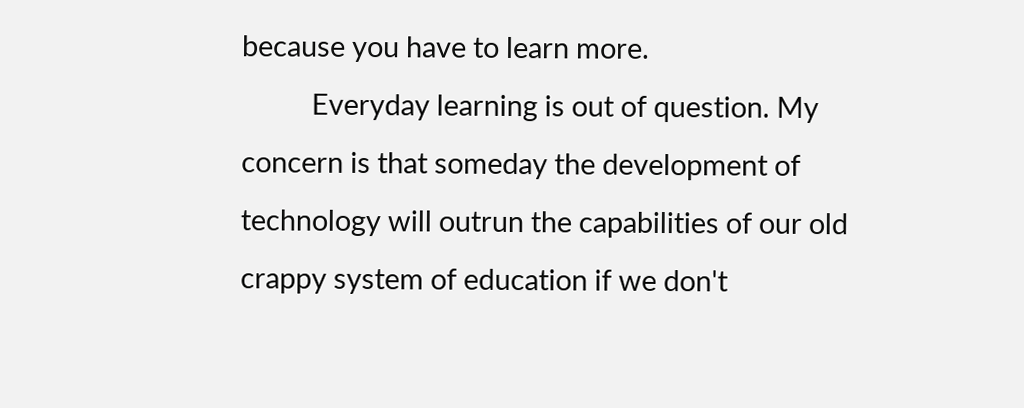because you have to learn more.
          Everyday learning is out of question. My concern is that someday the development of technology will outrun the capabilities of our old crappy system of education if we don't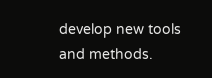develop new tools and methods.